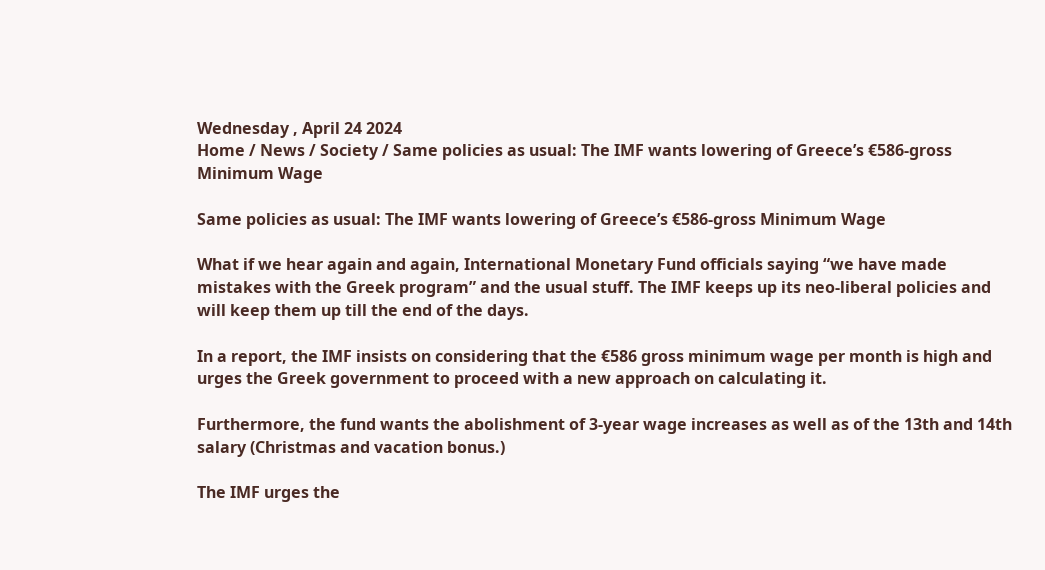Wednesday , April 24 2024
Home / News / Society / Same policies as usual: The IMF wants lowering of Greece’s €586-gross Minimum Wage

Same policies as usual: The IMF wants lowering of Greece’s €586-gross Minimum Wage

What if we hear again and again, International Monetary Fund officials saying “we have made mistakes with the Greek program” and the usual stuff. The IMF keeps up its neo-liberal policies and will keep them up till the end of the days.

In a report, the IMF insists on considering that the €586 gross minimum wage per month is high and urges the Greek government to proceed with a new approach on calculating it.

Furthermore, the fund wants the abolishment of 3-year wage increases as well as of the 13th and 14th salary (Christmas and vacation bonus.)

The IMF urges the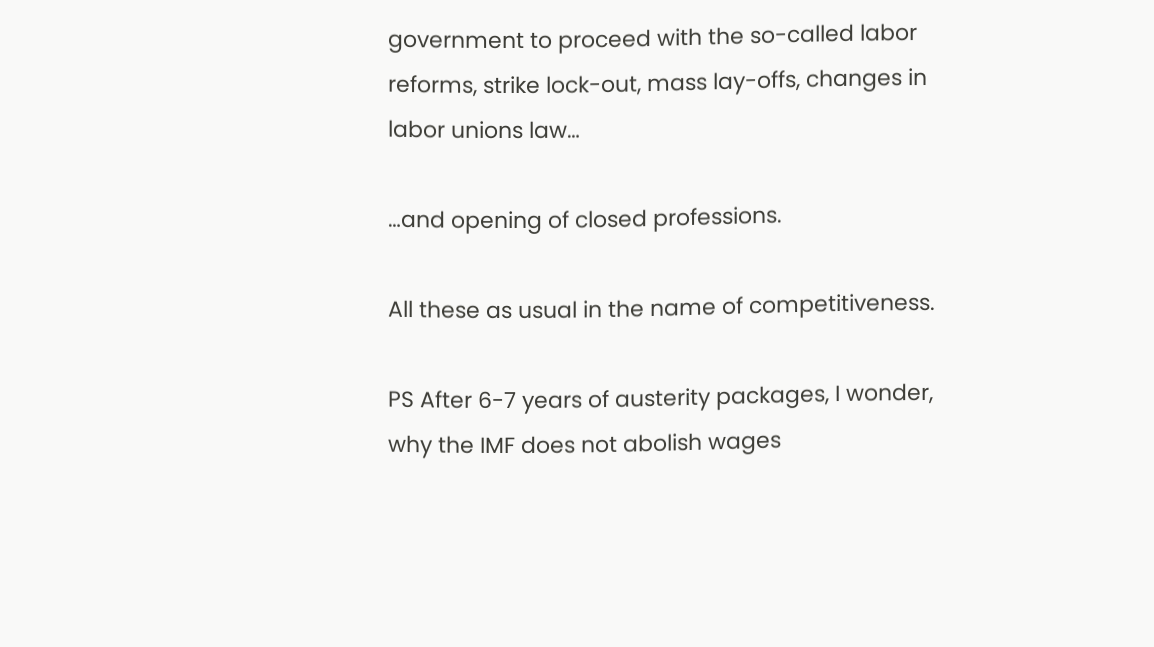government to proceed with the so-called labor reforms, strike lock-out, mass lay-offs, changes in labor unions law…

…and opening of closed professions.

All these as usual in the name of competitiveness.

PS After 6-7 years of austerity packages, I wonder, why the IMF does not abolish wages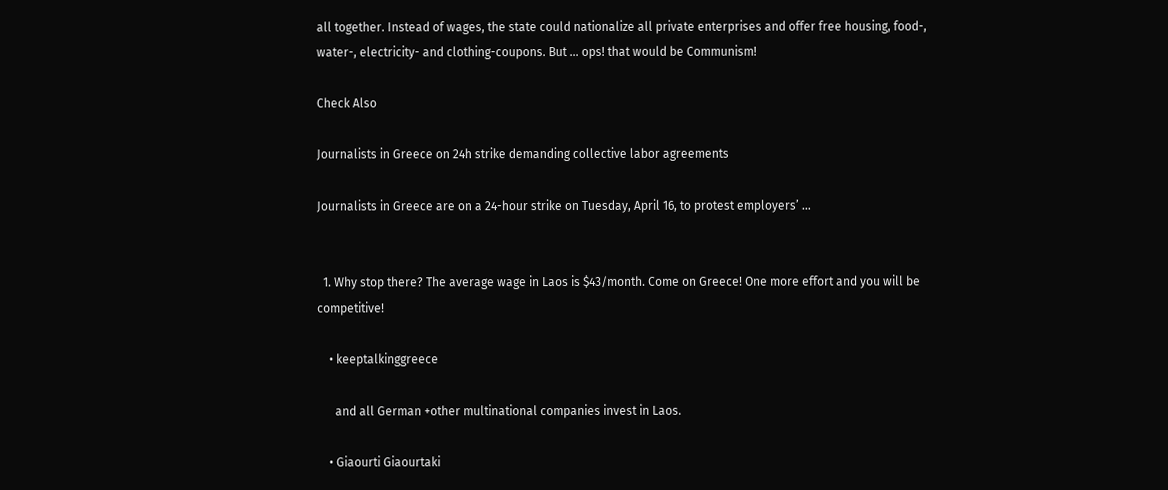all together. Instead of wages, the state could nationalize all private enterprises and offer free housing, food-, water-, electricity- and clothing-coupons. But … ops! that would be Communism!

Check Also

Journalists in Greece on 24h strike demanding collective labor agreements

Journalists in Greece are on a 24-hour strike on Tuesday, April 16, to protest employers’ …


  1. Why stop there? The average wage in Laos is $43/month. Come on Greece! One more effort and you will be competitive!

    • keeptalkinggreece

      and all German +other multinational companies invest in Laos.

    • Giaourti Giaourtaki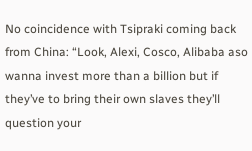No coincidence with Tsipraki coming back from China: “Look, Alexi, Cosco, Alibaba aso wanna invest more than a billion but if they’ve to bring their own slaves they’ll question your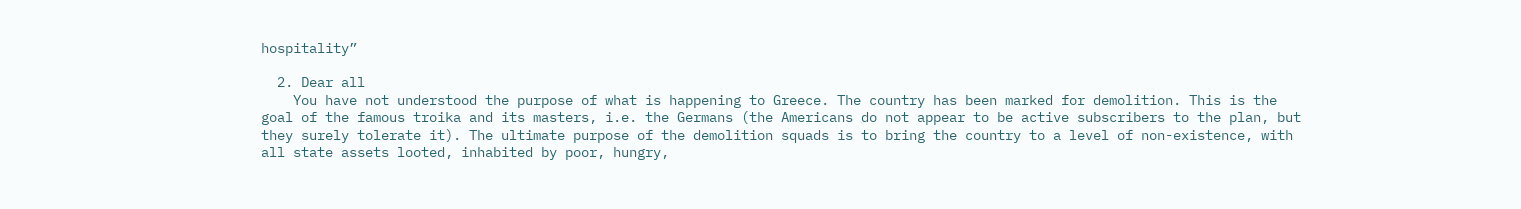hospitality”

  2. Dear all
    You have not understood the purpose of what is happening to Greece. The country has been marked for demolition. This is the goal of the famous troika and its masters, i.e. the Germans (the Americans do not appear to be active subscribers to the plan, but they surely tolerate it). The ultimate purpose of the demolition squads is to bring the country to a level of non-existence, with all state assets looted, inhabited by poor, hungry,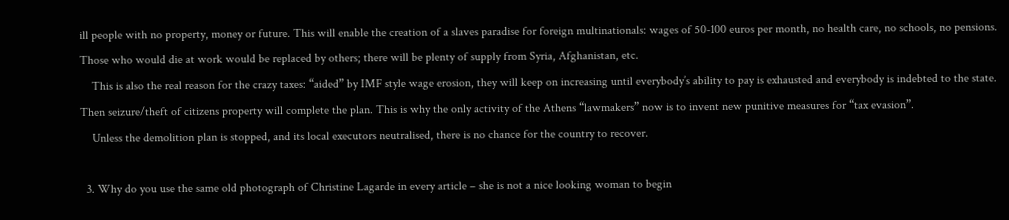ill people with no property, money or future. This will enable the creation of a slaves paradise for foreign multinationals: wages of 50-100 euros per month, no health care, no schools, no pensions. Those who would die at work would be replaced by others; there will be plenty of supply from Syria, Afghanistan, etc.
    This is also the real reason for the crazy taxes: “aided” by IMF style wage erosion, they will keep on increasing until everybody’s ability to pay is exhausted and everybody is indebted to the state. Then seizure/theft of citizens property will complete the plan. This is why the only activity of the Athens “lawmakers” now is to invent new punitive measures for “tax evasion”.
    Unless the demolition plan is stopped, and its local executors neutralised, there is no chance for the country to recover.

  3. Why do you use the same old photograph of Christine Lagarde in every article – she is not a nice looking woman to begin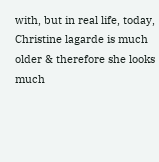with, but in real life, today, Christine lagarde is much older & therefore she looks much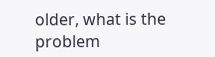older, what is the problem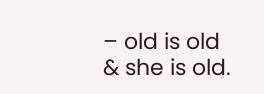– old is old & she is old.